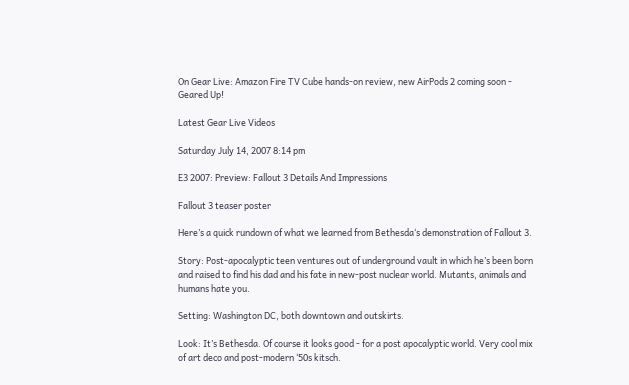On Gear Live: Amazon Fire TV Cube hands-on review, new AirPods 2 coming soon - Geared Up!

Latest Gear Live Videos

Saturday July 14, 2007 8:14 pm

E3 2007: Preview: Fallout 3 Details And Impressions

Fallout 3 teaser poster

Here’s a quick rundown of what we learned from Bethesda‘s demonstration of Fallout 3.

Story: Post-apocalyptic teen ventures out of underground vault in which he’s been born and raised to find his dad and his fate in new-post nuclear world. Mutants, animals and humans hate you.

Setting: Washington DC, both downtown and outskirts.

Look: It’s Bethesda. Of course it looks good - for a post apocalyptic world. Very cool mix of art deco and post-modern ‘50s kitsch.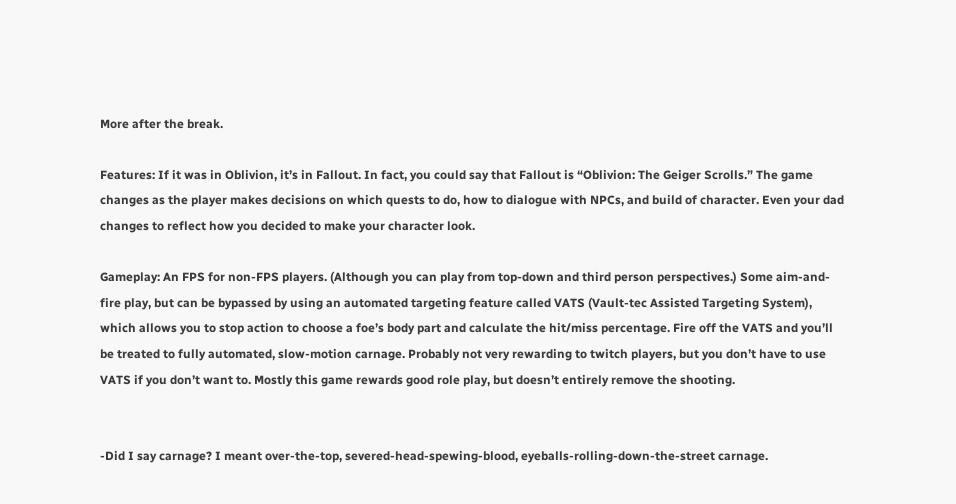More after the break.

Features: If it was in Oblivion, it’s in Fallout. In fact, you could say that Fallout is “Oblivion: The Geiger Scrolls.” The game changes as the player makes decisions on which quests to do, how to dialogue with NPCs, and build of character. Even your dad changes to reflect how you decided to make your character look.

Gameplay: An FPS for non-FPS players. (Although you can play from top-down and third person perspectives.) Some aim-and-fire play, but can be bypassed by using an automated targeting feature called VATS (Vault-tec Assisted Targeting System), which allows you to stop action to choose a foe’s body part and calculate the hit/miss percentage. Fire off the VATS and you’ll be treated to fully automated, slow-motion carnage. Probably not very rewarding to twitch players, but you don’t have to use VATS if you don’t want to. Mostly this game rewards good role play, but doesn’t entirely remove the shooting.


-Did I say carnage? I meant over-the-top, severed-head-spewing-blood, eyeballs-rolling-down-the-street carnage.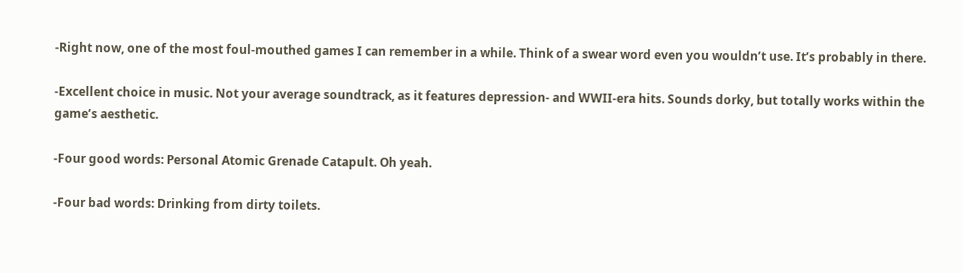-Right now, one of the most foul-mouthed games I can remember in a while. Think of a swear word even you wouldn’t use. It’s probably in there.

-Excellent choice in music. Not your average soundtrack, as it features depression- and WWII-era hits. Sounds dorky, but totally works within the game’s aesthetic.

-Four good words: Personal Atomic Grenade Catapult. Oh yeah.

-Four bad words: Drinking from dirty toilets.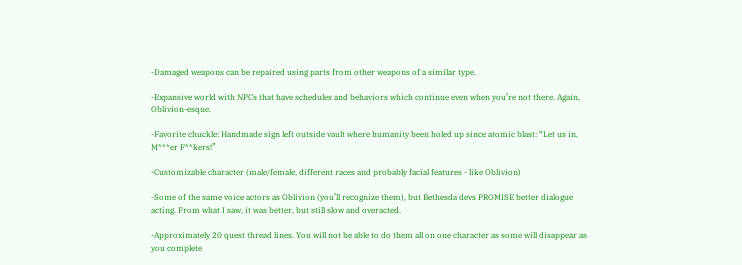-Damaged weapons can be repaired using parts from other weapons of a similar type.

-Expansive world with NPCs that have schedules and behaviors which continue even when you’re not there. Again, Oblivion-esque.

-Favorite chuckle: Handmade sign left outside vault where humanity been holed up since atomic blast: “Let us in, M***er F**kers!”

-Customizable character (male/female, different races and probably facial features - like Oblivion)

-Some of the same voice actors as Oblivion (you’ll recognize them), but Bethesda devs PROMISE better dialogue acting. From what I saw, it was better, but still slow and overacted.

-Approximately 20 quest thread lines. You will not be able to do them all on one character as some will disappear as you complete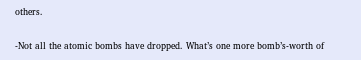others.

-Not all the atomic bombs have dropped. What’s one more bomb’s-worth of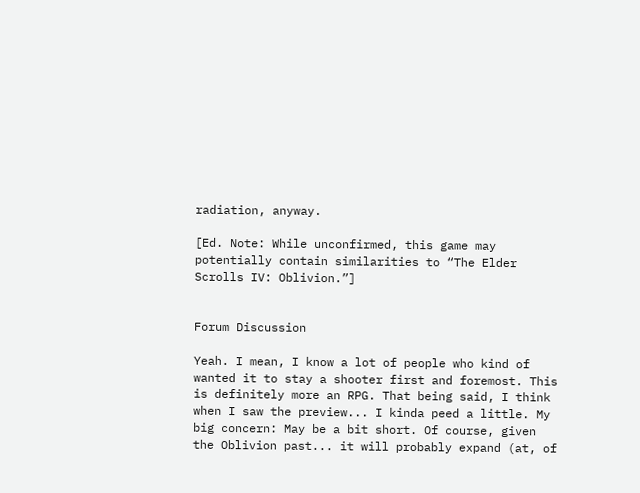radiation, anyway.

[Ed. Note: While unconfirmed, this game may potentially contain similarities to “The Elder Scrolls IV: Oblivion.”]


Forum Discussion

Yeah. I mean, I know a lot of people who kind of wanted it to stay a shooter first and foremost. This is definitely more an RPG. That being said, I think when I saw the preview... I kinda peed a little. My big concern: May be a bit short. Of course, given the Oblivion past... it will probably expand (at, of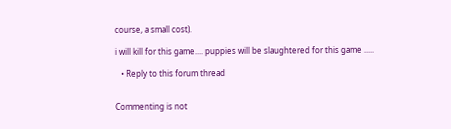course, a small cost).

i will kill for this game.... puppies will be slaughtered for this game .....

   • Reply to this forum thread


Commenting is not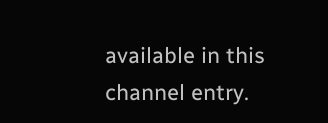available in this channel entry.